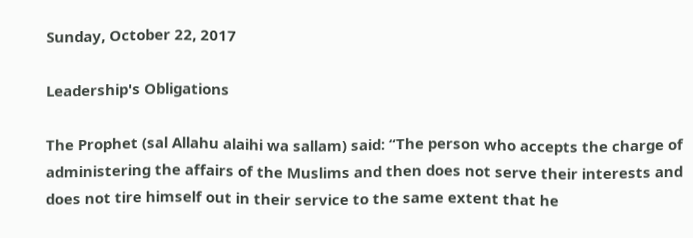Sunday, October 22, 2017

Leadership's Obligations

The Prophet (sal Allahu alaihi wa sallam) said: “The person who accepts the charge of administering the affairs of the Muslims and then does not serve their interests and does not tire himself out in their service to the same extent that he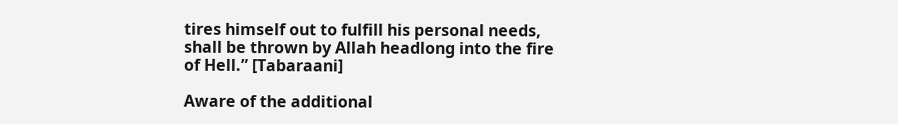tires himself out to fulfill his personal needs, shall be thrown by Allah headlong into the fire of Hell.” [Tabaraani]

Aware of the additional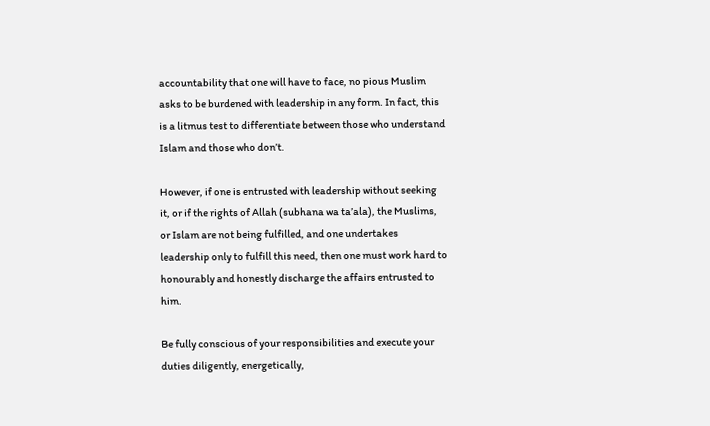accountability that one will have to face, no pious Muslim asks to be burdened with leadership in any form. In fact, this is a litmus test to differentiate between those who understand Islam and those who don’t.

However, if one is entrusted with leadership without seeking it, or if the rights of Allah (subhana wa ta’ala), the Muslims, or Islam are not being fulfilled, and one undertakes leadership only to fulfill this need, then one must work hard to honourably and honestly discharge the affairs entrusted to him.

Be fully conscious of your responsibilities and execute your duties diligently, energetically,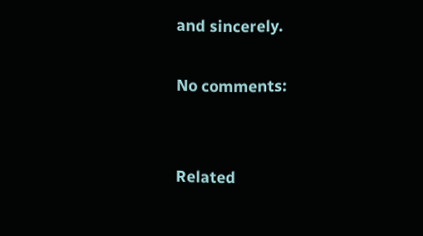and sincerely.

No comments:


Related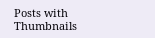Posts with Thumbnails